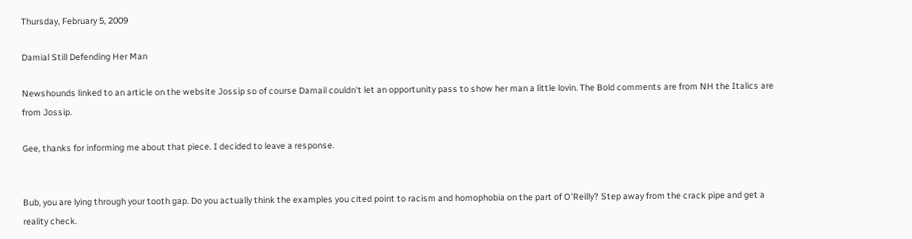Thursday, February 5, 2009

Damial Still Defending Her Man

Newshounds linked to an article on the website Jossip so of course Damail couldn't let an opportunity pass to show her man a little lovin. The Bold comments are from NH the Italics are from Jossip.

Gee, thanks for informing me about that piece. I decided to leave a response.


Bub, you are lying through your tooth gap. Do you actually think the examples you cited point to racism and homophobia on the part of O'Reilly? Step away from the crack pipe and get a reality check.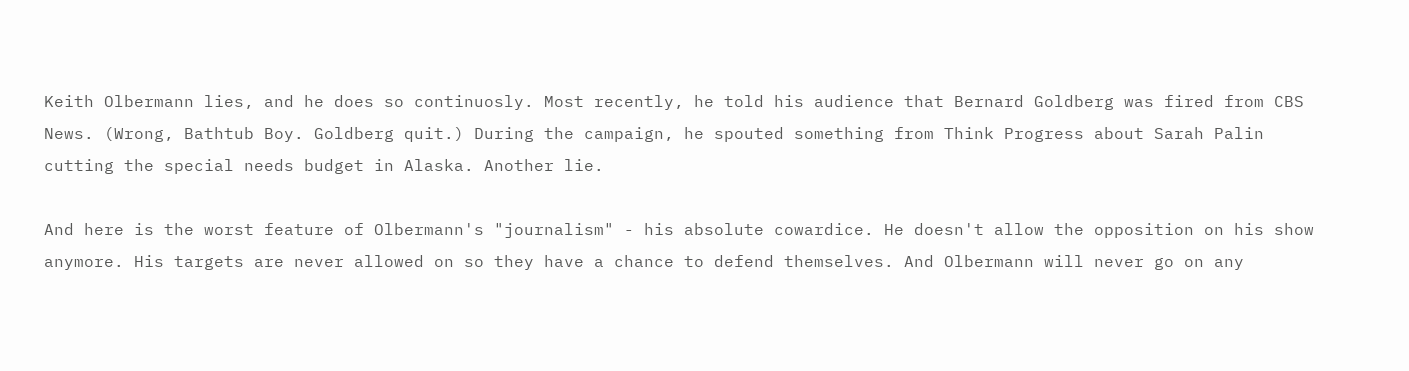Keith Olbermann lies, and he does so continuosly. Most recently, he told his audience that Bernard Goldberg was fired from CBS News. (Wrong, Bathtub Boy. Goldberg quit.) During the campaign, he spouted something from Think Progress about Sarah Palin cutting the special needs budget in Alaska. Another lie.

And here is the worst feature of Olbermann's "journalism" - his absolute cowardice. He doesn't allow the opposition on his show anymore. His targets are never allowed on so they have a chance to defend themselves. And Olbermann will never go on any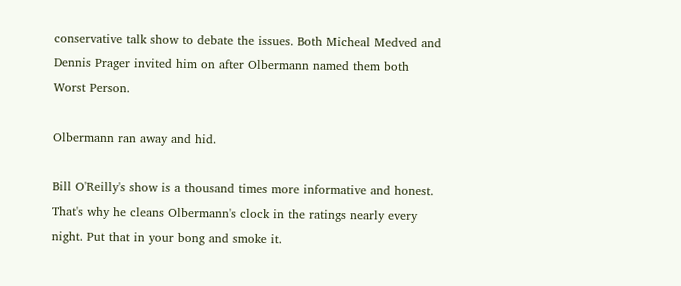conservative talk show to debate the issues. Both Micheal Medved and Dennis Prager invited him on after Olbermann named them both Worst Person.

Olbermann ran away and hid.

Bill O'Reilly's show is a thousand times more informative and honest. That's why he cleans Olbermann's clock in the ratings nearly every night. Put that in your bong and smoke it.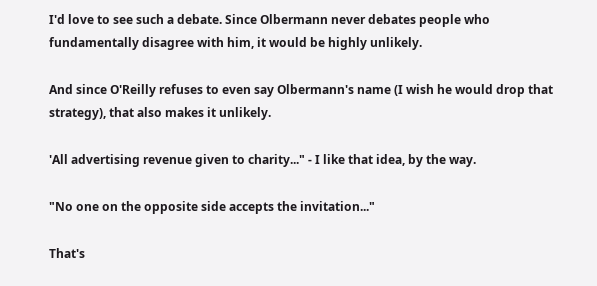I'd love to see such a debate. Since Olbermann never debates people who fundamentally disagree with him, it would be highly unlikely.

And since O'Reilly refuses to even say Olbermann's name (I wish he would drop that strategy), that also makes it unlikely.

'All advertising revenue given to charity..." - I like that idea, by the way.

"No one on the opposite side accepts the invitation..."

That's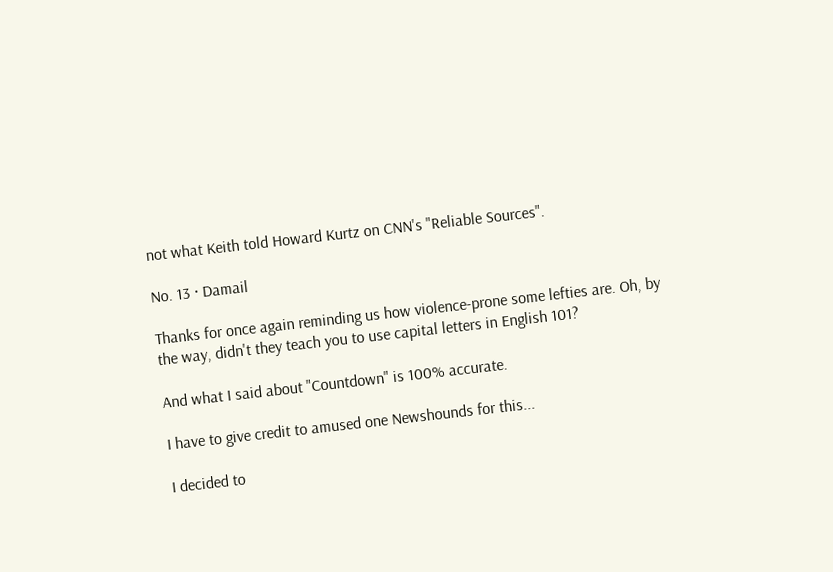not what Keith told Howard Kurtz on CNN's "Reliable Sources".

No. 13 · Damail

Thanks for once again reminding us how violence-prone some lefties are. Oh, by the way, didn't they teach you to use capital letters in English 101?

And what I said about "Countdown" is 100% accurate.

I have to give credit to amused one Newshounds for this...

I decided to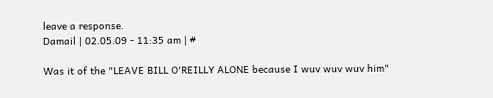leave a response.
Damail | 02.05.09 - 11:35 am | #

Was it of the "LEAVE BILL O'REILLY ALONE because I wuv wuv wuv him"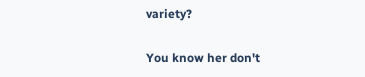variety?

You know her don't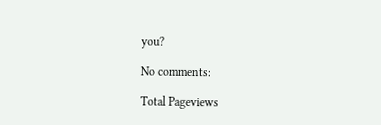you?

No comments:

Total Pageviews